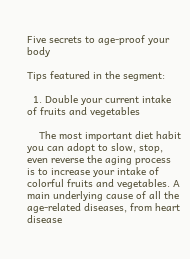Five secrets to age-proof your body

Tips featured in the segment:

  1. Double your current intake of fruits and vegetables

    The most important diet habit you can adopt to slow, stop, even reverse the aging process is to increase your intake of colorful fruits and vegetables. A main underlying cause of all the age-related diseases, from heart disease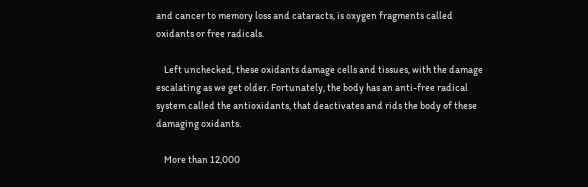and cancer to memory loss and cataracts, is oxygen fragments called oxidants or free radicals.

    Left unchecked, these oxidants damage cells and tissues, with the damage escalating as we get older. Fortunately, the body has an anti-free radical system called the antioxidants, that deactivates and rids the body of these damaging oxidants.

    More than 12,000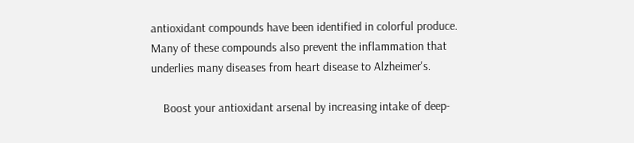antioxidant compounds have been identified in colorful produce. Many of these compounds also prevent the inflammation that underlies many diseases from heart disease to Alzheimer's.

    Boost your antioxidant arsenal by increasing intake of deep-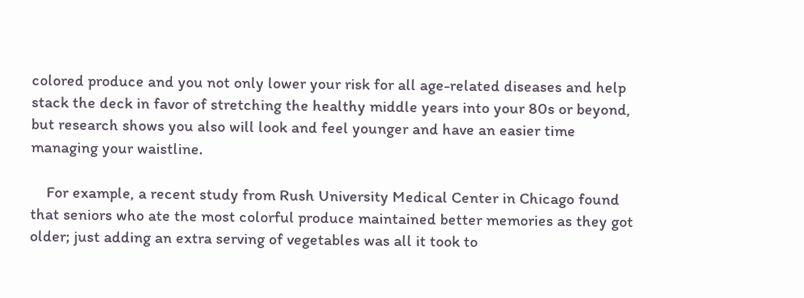colored produce and you not only lower your risk for all age-related diseases and help stack the deck in favor of stretching the healthy middle years into your 80s or beyond, but research shows you also will look and feel younger and have an easier time managing your waistline.

    For example, a recent study from Rush University Medical Center in Chicago found that seniors who ate the most colorful produce maintained better memories as they got older; just adding an extra serving of vegetables was all it took to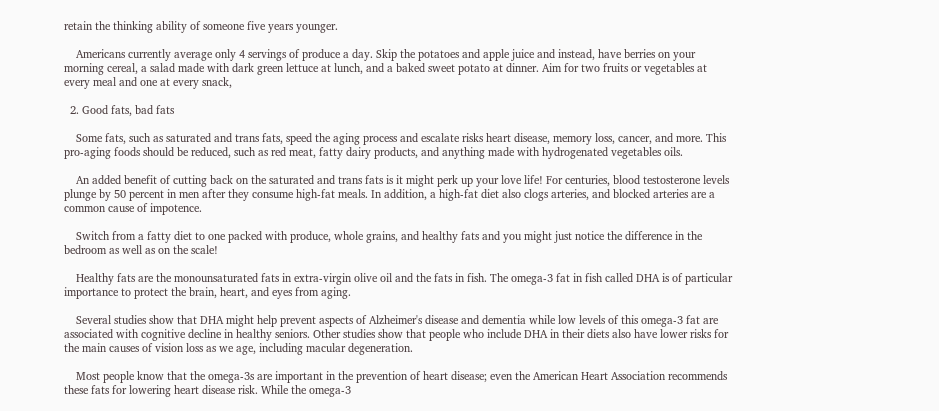retain the thinking ability of someone five years younger.

    Americans currently average only 4 servings of produce a day. Skip the potatoes and apple juice and instead, have berries on your morning cereal, a salad made with dark green lettuce at lunch, and a baked sweet potato at dinner. Aim for two fruits or vegetables at every meal and one at every snack,

  2. Good fats, bad fats

    Some fats, such as saturated and trans fats, speed the aging process and escalate risks heart disease, memory loss, cancer, and more. This pro-aging foods should be reduced, such as red meat, fatty dairy products, and anything made with hydrogenated vegetables oils.

    An added benefit of cutting back on the saturated and trans fats is it might perk up your love life! For centuries, blood testosterone levels plunge by 50 percent in men after they consume high-fat meals. In addition, a high-fat diet also clogs arteries, and blocked arteries are a common cause of impotence.

    Switch from a fatty diet to one packed with produce, whole grains, and healthy fats and you might just notice the difference in the bedroom as well as on the scale!

    Healthy fats are the monounsaturated fats in extra-virgin olive oil and the fats in fish. The omega-3 fat in fish called DHA is of particular importance to protect the brain, heart, and eyes from aging.

    Several studies show that DHA might help prevent aspects of Alzheimer's disease and dementia while low levels of this omega-3 fat are associated with cognitive decline in healthy seniors. Other studies show that people who include DHA in their diets also have lower risks for the main causes of vision loss as we age, including macular degeneration.

    Most people know that the omega-3s are important in the prevention of heart disease; even the American Heart Association recommends these fats for lowering heart disease risk. While the omega-3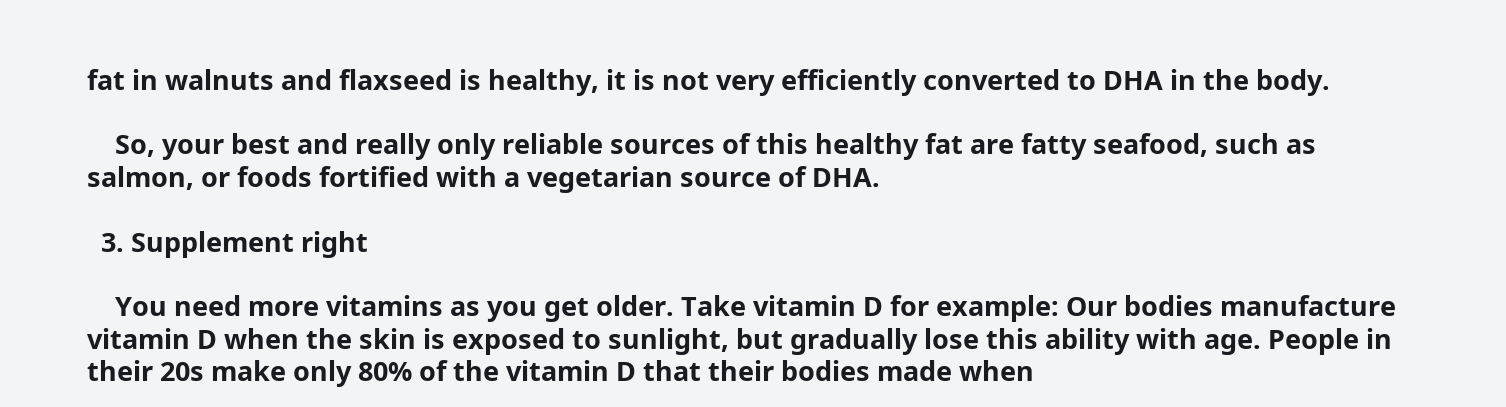fat in walnuts and flaxseed is healthy, it is not very efficiently converted to DHA in the body.

    So, your best and really only reliable sources of this healthy fat are fatty seafood, such as salmon, or foods fortified with a vegetarian source of DHA.

  3. Supplement right

    You need more vitamins as you get older. Take vitamin D for example: Our bodies manufacture vitamin D when the skin is exposed to sunlight, but gradually lose this ability with age. People in their 20s make only 80% of the vitamin D that their bodies made when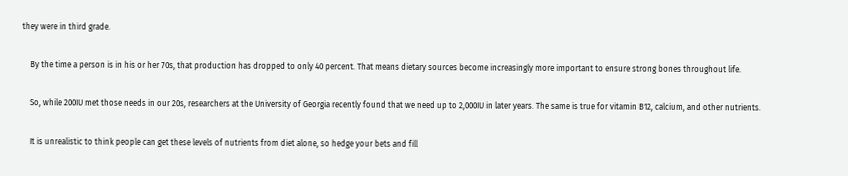they were in third grade.

    By the time a person is in his or her 70s, that production has dropped to only 40 percent. That means dietary sources become increasingly more important to ensure strong bones throughout life.

    So, while 200IU met those needs in our 20s, researchers at the University of Georgia recently found that we need up to 2,000IU in later years. The same is true for vitamin B12, calcium, and other nutrients.

    It is unrealistic to think people can get these levels of nutrients from diet alone, so hedge your bets and fill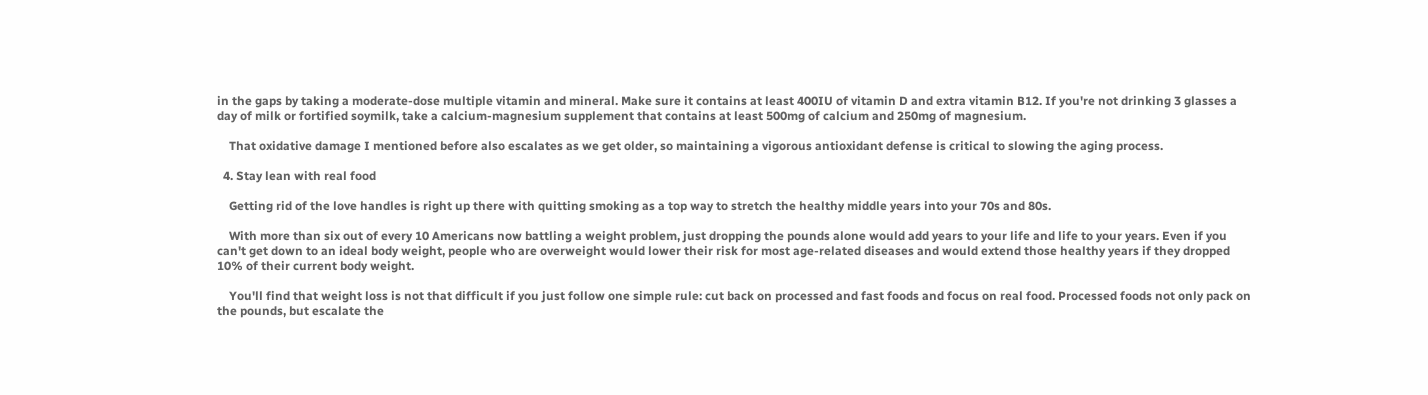in the gaps by taking a moderate-dose multiple vitamin and mineral. Make sure it contains at least 400IU of vitamin D and extra vitamin B12. If you're not drinking 3 glasses a day of milk or fortified soymilk, take a calcium-magnesium supplement that contains at least 500mg of calcium and 250mg of magnesium.

    That oxidative damage I mentioned before also escalates as we get older, so maintaining a vigorous antioxidant defense is critical to slowing the aging process.

  4. Stay lean with real food

    Getting rid of the love handles is right up there with quitting smoking as a top way to stretch the healthy middle years into your 70s and 80s.

    With more than six out of every 10 Americans now battling a weight problem, just dropping the pounds alone would add years to your life and life to your years. Even if you can't get down to an ideal body weight, people who are overweight would lower their risk for most age-related diseases and would extend those healthy years if they dropped 10% of their current body weight.

    You'll find that weight loss is not that difficult if you just follow one simple rule: cut back on processed and fast foods and focus on real food. Processed foods not only pack on the pounds, but escalate the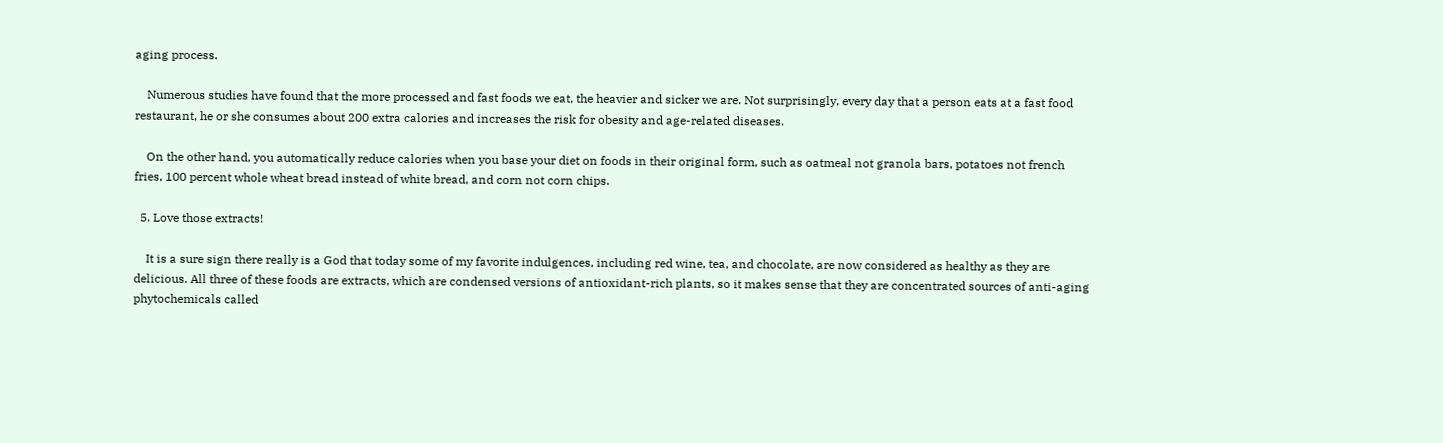aging process.

    Numerous studies have found that the more processed and fast foods we eat, the heavier and sicker we are. Not surprisingly, every day that a person eats at a fast food restaurant, he or she consumes about 200 extra calories and increases the risk for obesity and age-related diseases.

    On the other hand, you automatically reduce calories when you base your diet on foods in their original form, such as oatmeal not granola bars, potatoes not french fries, 100 percent whole wheat bread instead of white bread, and corn not corn chips.

  5. Love those extracts!

    It is a sure sign there really is a God that today some of my favorite indulgences, including red wine, tea, and chocolate, are now considered as healthy as they are delicious. All three of these foods are extracts, which are condensed versions of antioxidant-rich plants, so it makes sense that they are concentrated sources of anti-aging phytochemicals called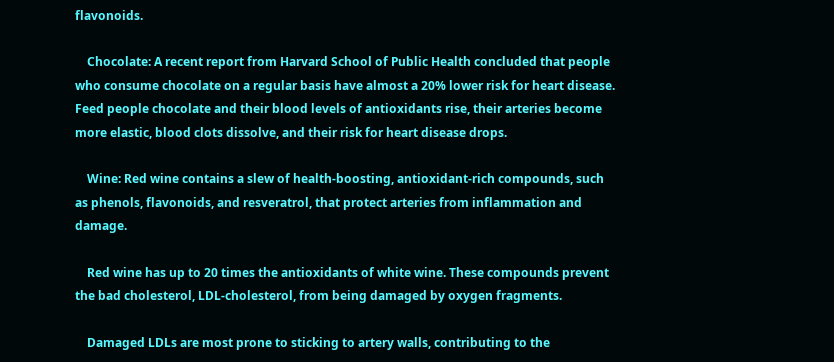flavonoids.

    Chocolate: A recent report from Harvard School of Public Health concluded that people who consume chocolate on a regular basis have almost a 20% lower risk for heart disease. Feed people chocolate and their blood levels of antioxidants rise, their arteries become more elastic, blood clots dissolve, and their risk for heart disease drops.

    Wine: Red wine contains a slew of health-boosting, antioxidant-rich compounds, such as phenols, flavonoids, and resveratrol, that protect arteries from inflammation and damage.

    Red wine has up to 20 times the antioxidants of white wine. These compounds prevent the bad cholesterol, LDL-cholesterol, from being damaged by oxygen fragments.

    Damaged LDLs are most prone to sticking to artery walls, contributing to the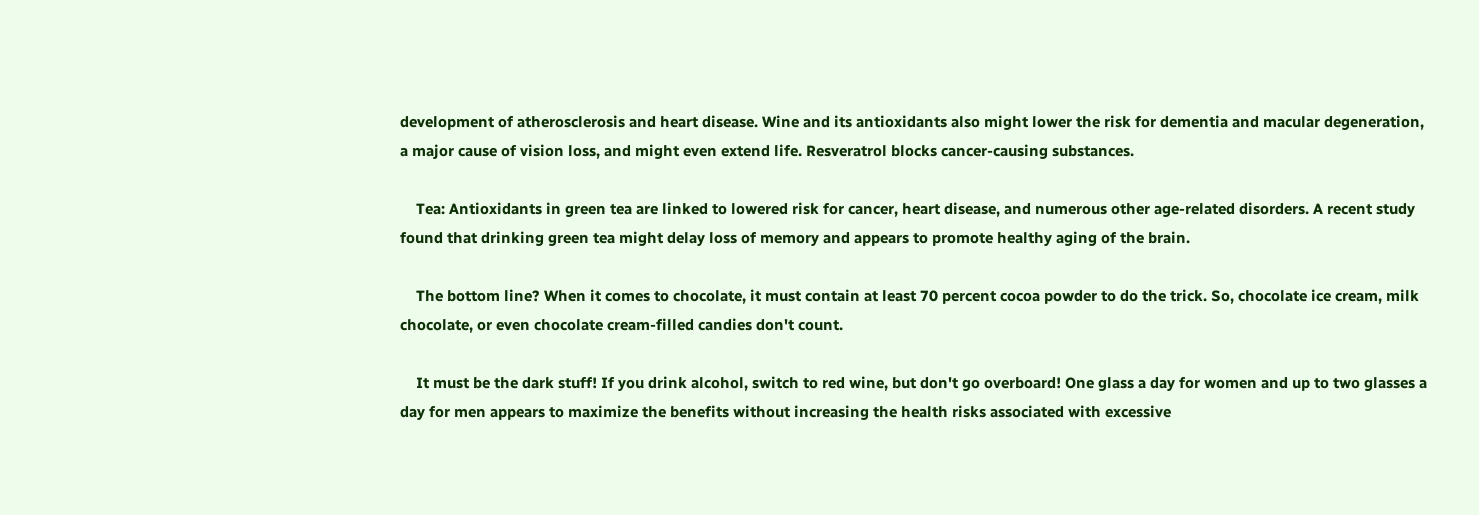development of atherosclerosis and heart disease. Wine and its antioxidants also might lower the risk for dementia and macular degeneration, a major cause of vision loss, and might even extend life. Resveratrol blocks cancer-causing substances.

    Tea: Antioxidants in green tea are linked to lowered risk for cancer, heart disease, and numerous other age-related disorders. A recent study found that drinking green tea might delay loss of memory and appears to promote healthy aging of the brain.

    The bottom line? When it comes to chocolate, it must contain at least 70 percent cocoa powder to do the trick. So, chocolate ice cream, milk chocolate, or even chocolate cream-filled candies don't count.

    It must be the dark stuff! If you drink alcohol, switch to red wine, but don't go overboard! One glass a day for women and up to two glasses a day for men appears to maximize the benefits without increasing the health risks associated with excessive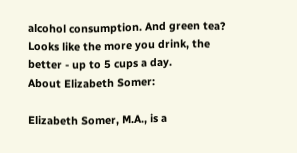alcohol consumption. And green tea? Looks like the more you drink, the better - up to 5 cups a day.
About Elizabeth Somer:

Elizabeth Somer, M.A., is a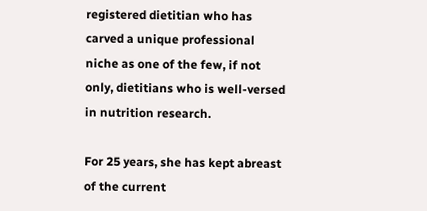registered dietitian who has carved a unique professional niche as one of the few, if not only, dietitians who is well-versed in nutrition research.

For 25 years, she has kept abreast of the current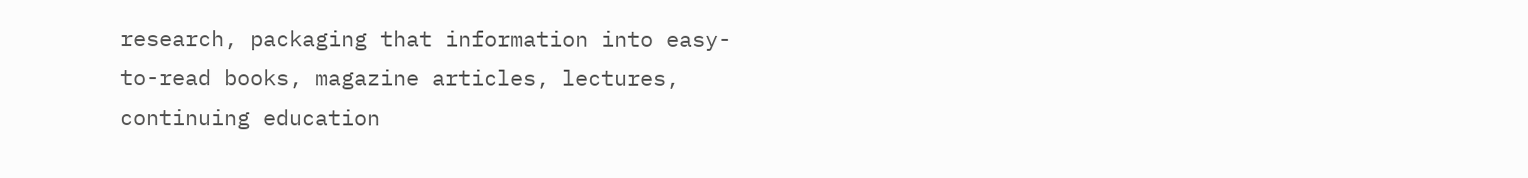research, packaging that information into easy-to-read books, magazine articles, lectures, continuing education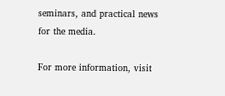seminars, and practical news for the media.

For more information, visit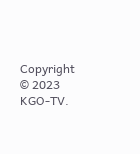Copyright © 2023 KGO-TV.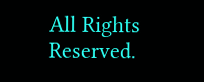All Rights Reserved.